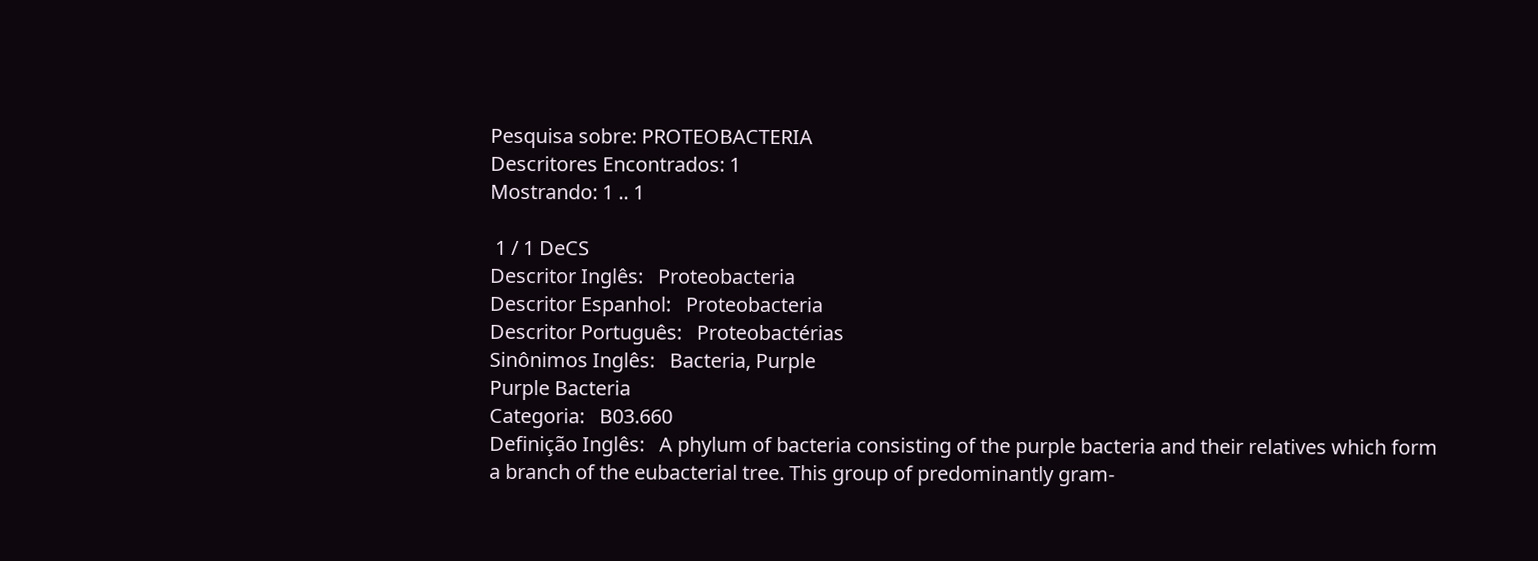Pesquisa sobre: PROTEOBACTERIA
Descritores Encontrados: 1
Mostrando: 1 .. 1

 1 / 1 DeCS
Descritor Inglês:   Proteobacteria
Descritor Espanhol:   Proteobacteria
Descritor Português:   Proteobactérias
Sinônimos Inglês:   Bacteria, Purple
Purple Bacteria
Categoria:   B03.660
Definição Inglês:   A phylum of bacteria consisting of the purple bacteria and their relatives which form a branch of the eubacterial tree. This group of predominantly gram-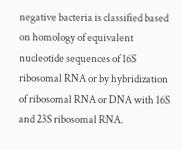negative bacteria is classified based on homology of equivalent nucleotide sequences of 16S ribosomal RNA or by hybridization of ribosomal RNA or DNA with 16S and 23S ribosomal RNA.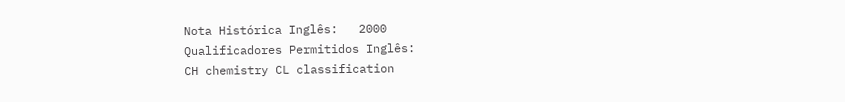Nota Histórica Inglês:   2000
Qualificadores Permitidos Inglês:
CH chemistry CL classification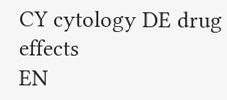CY cytology DE drug effects
EN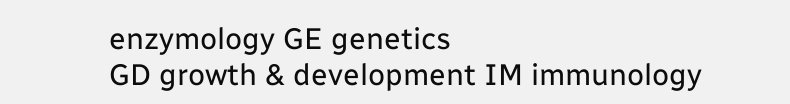enzymology GE genetics
GD growth & development IM immunology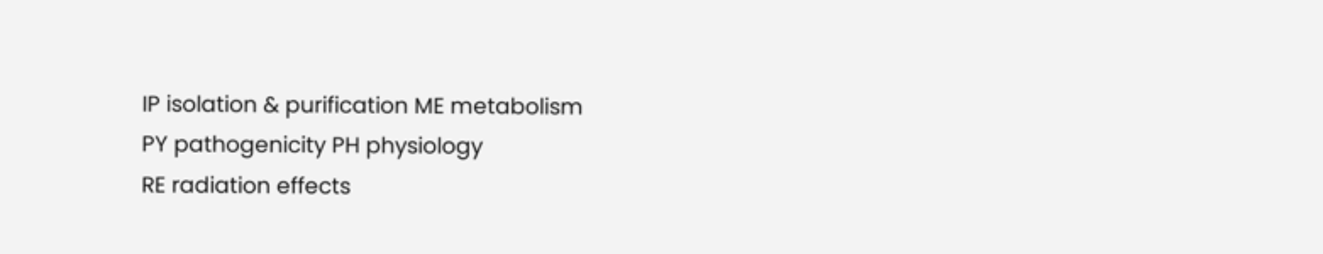IP isolation & purification ME metabolism
PY pathogenicity PH physiology
RE radiation effects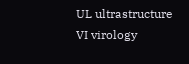UL ultrastructure
VI virology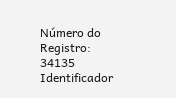Número do Registro:   34135
Identificador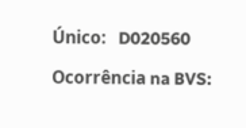Único:   D020560

Ocorrência na BVS: